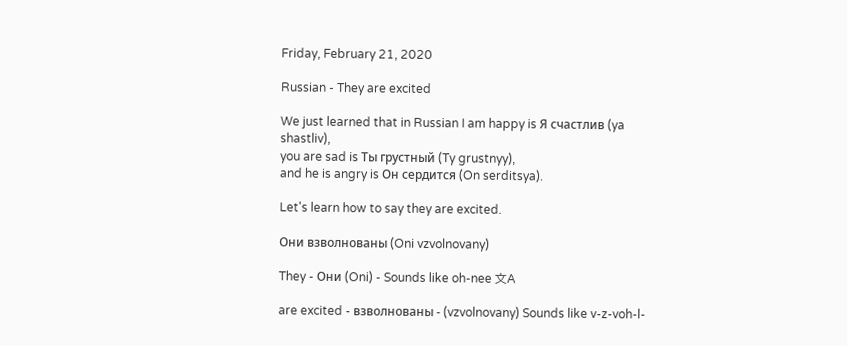Friday, February 21, 2020

Russian - They are excited

We just learned that in Russian I am happy is Я счастлив (ya shastliv),
you are sad is Ты грустный (Ty grustnyy),
and he is angry is Он сердится (On serditsya).

Let's learn how to say they are excited.

Они взволнованы (Oni vzvolnovany)

They - Они (Oni) - Sounds like oh-nee 文A

are excited - взволнованы - (vzvolnovany) Sounds like v-z-voh-l-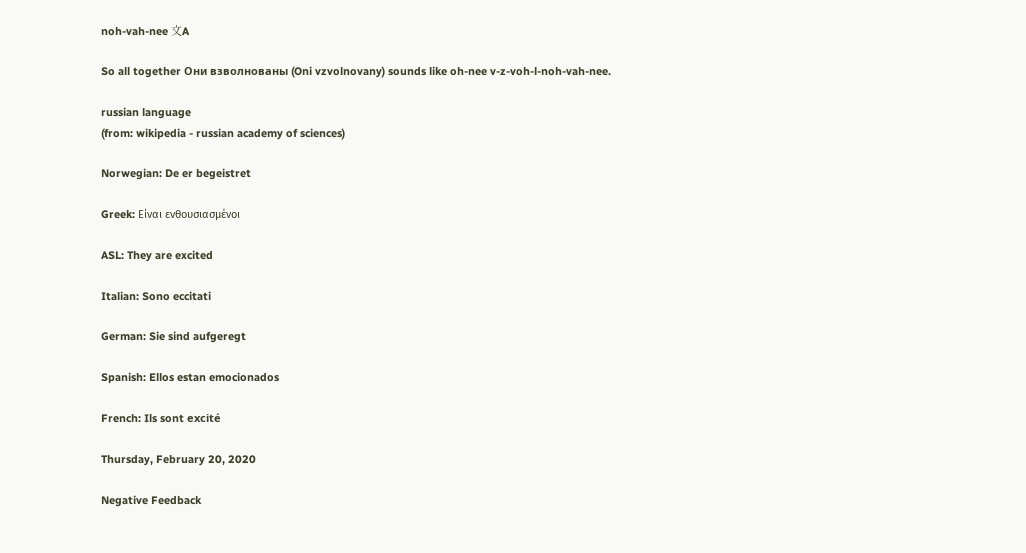noh-vah-nee 文A

So all together Они взволнованы (Oni vzvolnovany) sounds like oh-nee v-z-voh-l-noh-vah-nee.

russian language
(from: wikipedia - russian academy of sciences)

Norwegian: De er begeistret

Greek: Είναι ενθουσιασμένοι

ASL: They are excited

Italian: Sono eccitati

German: Sie sind aufgeregt

Spanish: Ellos estan emocionados

French: Ils sont excité

Thursday, February 20, 2020

Negative Feedback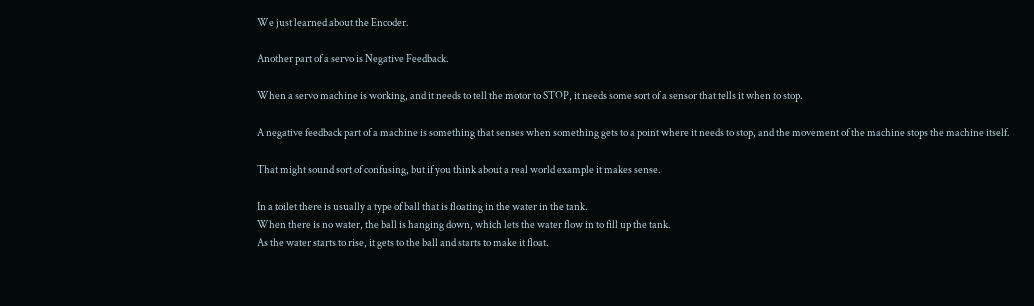We just learned about the Encoder.

Another part of a servo is Negative Feedback.

When a servo machine is working, and it needs to tell the motor to STOP, it needs some sort of a sensor that tells it when to stop.

A negative feedback part of a machine is something that senses when something gets to a point where it needs to stop, and the movement of the machine stops the machine itself.

That might sound sort of confusing, but if you think about a real world example it makes sense.

In a toilet there is usually a type of ball that is floating in the water in the tank.
When there is no water, the ball is hanging down, which lets the water flow in to fill up the tank.
As the water starts to rise, it gets to the ball and starts to make it float.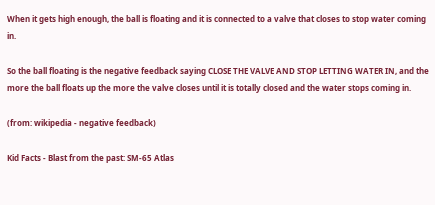When it gets high enough, the ball is floating and it is connected to a valve that closes to stop water coming in.

So the ball floating is the negative feedback saying CLOSE THE VALVE AND STOP LETTING WATER IN, and the more the ball floats up the more the valve closes until it is totally closed and the water stops coming in.

(from: wikipedia - negative feedback)

Kid Facts - Blast from the past: SM-65 Atlas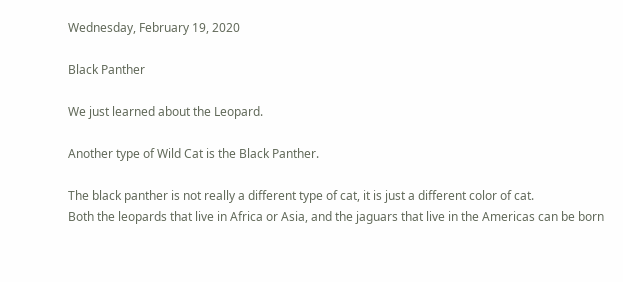Wednesday, February 19, 2020

Black Panther

We just learned about the Leopard.

Another type of Wild Cat is the Black Panther.

The black panther is not really a different type of cat, it is just a different color of cat.
Both the leopards that live in Africa or Asia, and the jaguars that live in the Americas can be born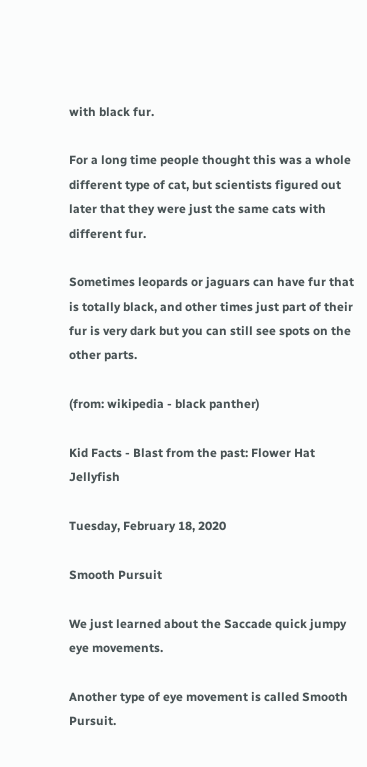with black fur.

For a long time people thought this was a whole different type of cat, but scientists figured out later that they were just the same cats with different fur.

Sometimes leopards or jaguars can have fur that is totally black, and other times just part of their fur is very dark but you can still see spots on the other parts.

(from: wikipedia - black panther)

Kid Facts - Blast from the past: Flower Hat Jellyfish

Tuesday, February 18, 2020

Smooth Pursuit

We just learned about the Saccade quick jumpy eye movements.

Another type of eye movement is called Smooth Pursuit.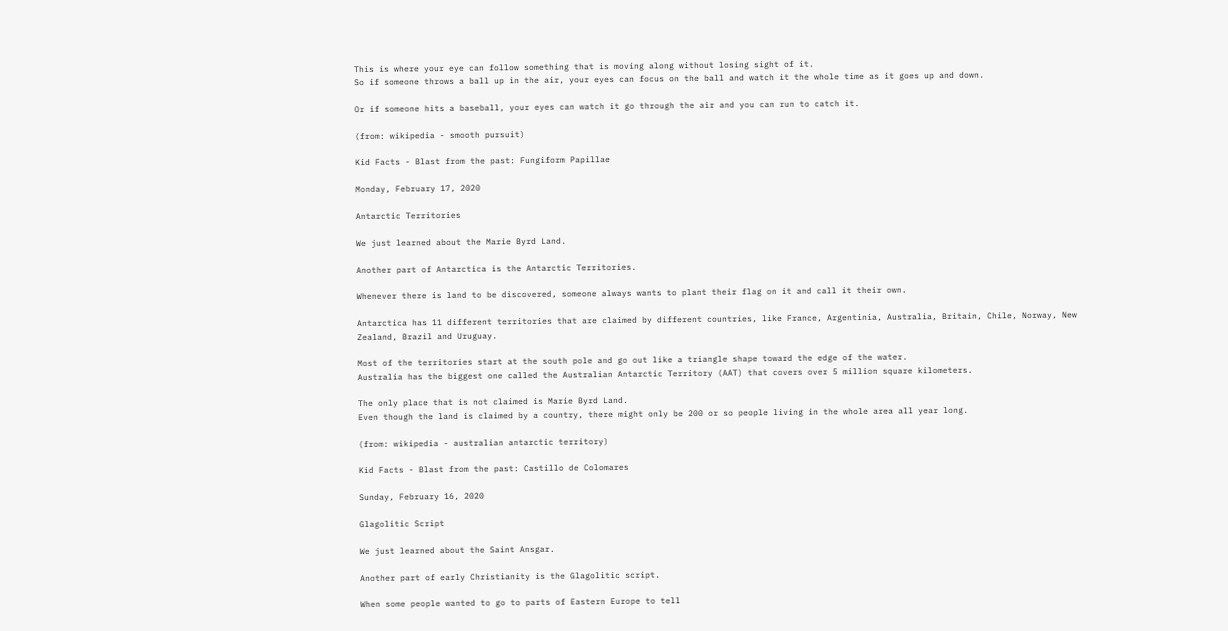This is where your eye can follow something that is moving along without losing sight of it.
So if someone throws a ball up in the air, your eyes can focus on the ball and watch it the whole time as it goes up and down.

Or if someone hits a baseball, your eyes can watch it go through the air and you can run to catch it.

(from: wikipedia - smooth pursuit)

Kid Facts - Blast from the past: Fungiform Papillae

Monday, February 17, 2020

Antarctic Territories

We just learned about the Marie Byrd Land.

Another part of Antarctica is the Antarctic Territories.

Whenever there is land to be discovered, someone always wants to plant their flag on it and call it their own.

Antarctica has 11 different territories that are claimed by different countries, like France, Argentinia, Australia, Britain, Chile, Norway, New Zealand, Brazil and Uruguay.

Most of the territories start at the south pole and go out like a triangle shape toward the edge of the water.
Australia has the biggest one called the Australian Antarctic Territory (AAT) that covers over 5 million square kilometers.

The only place that is not claimed is Marie Byrd Land.
Even though the land is claimed by a country, there might only be 200 or so people living in the whole area all year long.

(from: wikipedia - australian antarctic territory)

Kid Facts - Blast from the past: Castillo de Colomares

Sunday, February 16, 2020

Glagolitic Script

We just learned about the Saint Ansgar.

Another part of early Christianity is the Glagolitic script.

When some people wanted to go to parts of Eastern Europe to tell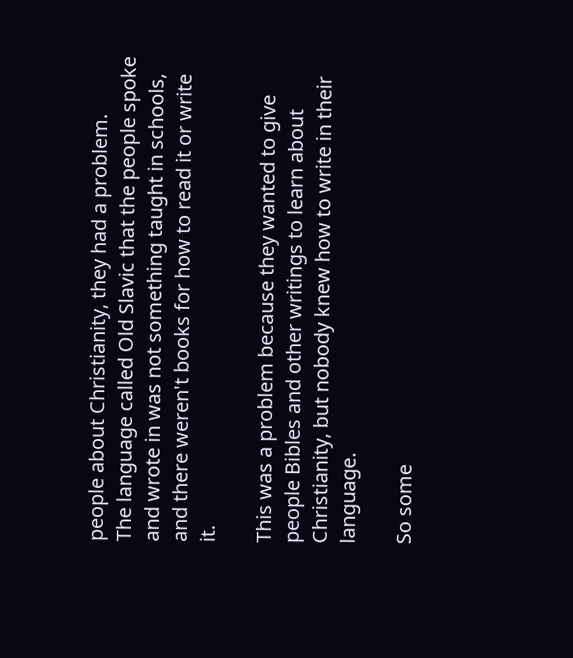people about Christianity, they had a problem.
The language called Old Slavic that the people spoke and wrote in was not something taught in schools, and there weren't books for how to read it or write it.

This was a problem because they wanted to give people Bibles and other writings to learn about Christianity, but nobody knew how to write in their language.

So some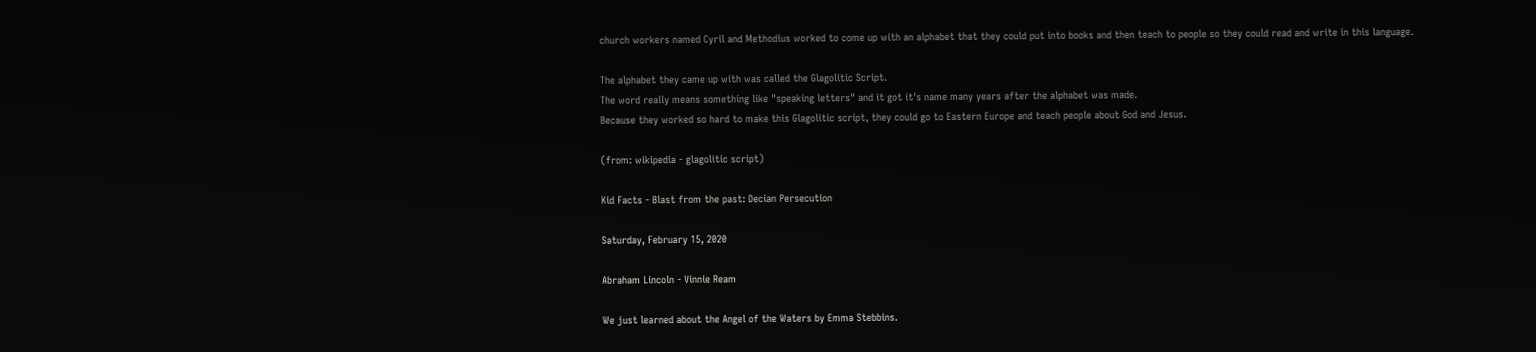church workers named Cyril and Methodius worked to come up with an alphabet that they could put into books and then teach to people so they could read and write in this language.

The alphabet they came up with was called the Glagolitic Script.
The word really means something like "speaking letters" and it got it's name many years after the alphabet was made.
Because they worked so hard to make this Glagolitic script, they could go to Eastern Europe and teach people about God and Jesus.

(from: wikipedia - glagolitic script)

Kid Facts - Blast from the past: Decian Persecution

Saturday, February 15, 2020

Abraham Lincoln - Vinnie Ream

We just learned about the Angel of the Waters by Emma Stebbins.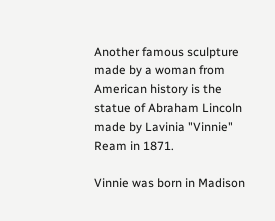Another famous sculpture made by a woman from American history is the statue of Abraham Lincoln made by Lavinia "Vinnie" Ream in 1871.

Vinnie was born in Madison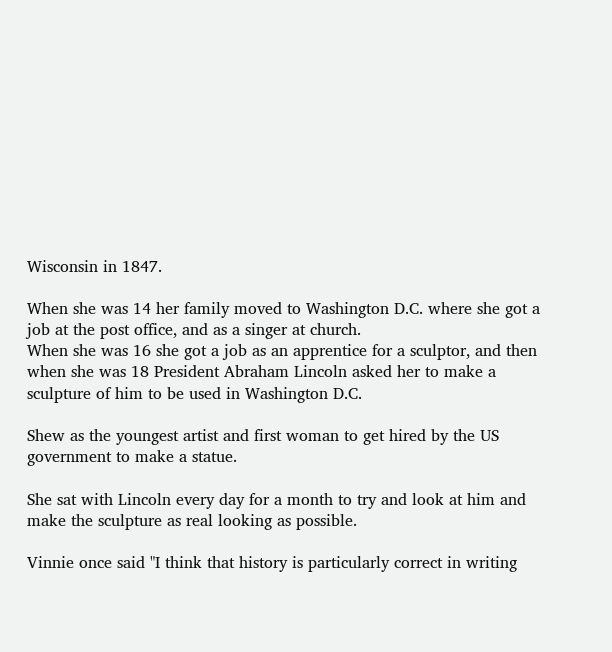Wisconsin in 1847.

When she was 14 her family moved to Washington D.C. where she got a job at the post office, and as a singer at church.
When she was 16 she got a job as an apprentice for a sculptor, and then when she was 18 President Abraham Lincoln asked her to make a sculpture of him to be used in Washington D.C.

Shew as the youngest artist and first woman to get hired by the US government to make a statue.

She sat with Lincoln every day for a month to try and look at him and make the sculpture as real looking as possible.

Vinnie once said "I think that history is particularly correct in writing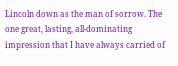Lincoln down as the man of sorrow. The one great, lasting, all-dominating impression that I have always carried of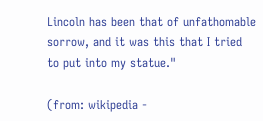Lincoln has been that of unfathomable sorrow, and it was this that I tried to put into my statue."

(from: wikipedia -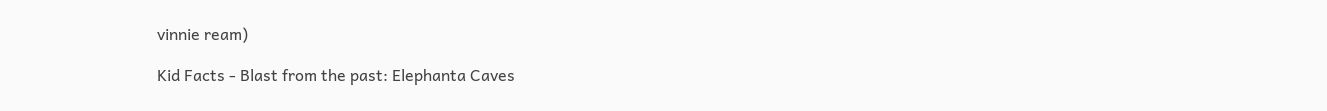vinnie ream)

Kid Facts - Blast from the past: Elephanta Caves